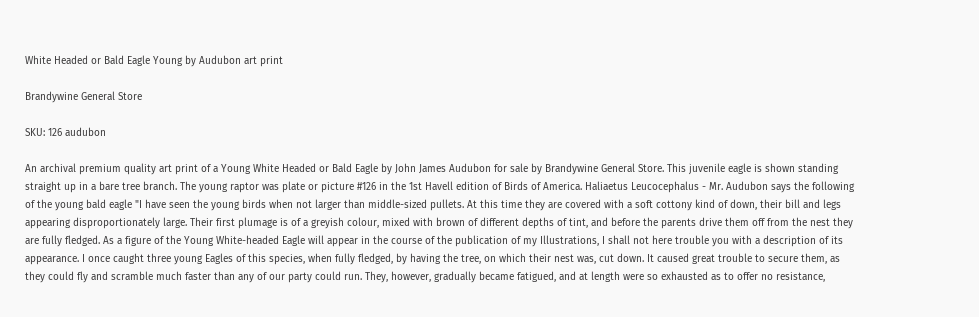White Headed or Bald Eagle Young by Audubon art print

Brandywine General Store

SKU: 126 audubon

An archival premium quality art print of a Young White Headed or Bald Eagle by John James Audubon for sale by Brandywine General Store. This juvenile eagle is shown standing straight up in a bare tree branch. The young raptor was plate or picture #126 in the 1st Havell edition of Birds of America. Haliaetus Leucocephalus - Mr. Audubon says the following of the young bald eagle "I have seen the young birds when not larger than middle-sized pullets. At this time they are covered with a soft cottony kind of down, their bill and legs appearing disproportionately large. Their first plumage is of a greyish colour, mixed with brown of different depths of tint, and before the parents drive them off from the nest they are fully fledged. As a figure of the Young White-headed Eagle will appear in the course of the publication of my Illustrations, I shall not here trouble you with a description of its appearance. I once caught three young Eagles of this species, when fully fledged, by having the tree, on which their nest was, cut down. It caused great trouble to secure them, as they could fly and scramble much faster than any of our party could run. They, however, gradually became fatigued, and at length were so exhausted as to offer no resistance,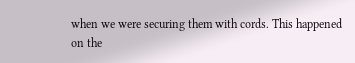when we were securing them with cords. This happened on the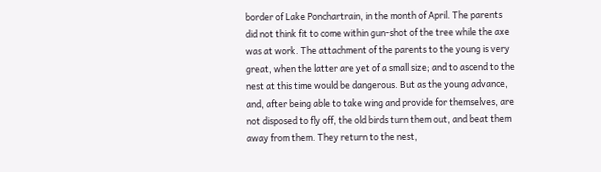border of Lake Ponchartrain, in the month of April. The parents did not think fit to come within gun-shot of the tree while the axe was at work. The attachment of the parents to the young is very great, when the latter are yet of a small size; and to ascend to the nest at this time would be dangerous. But as the young advance, and, after being able to take wing and provide for themselves, are not disposed to fly off, the old birds turn them out, and beat them away from them. They return to the nest,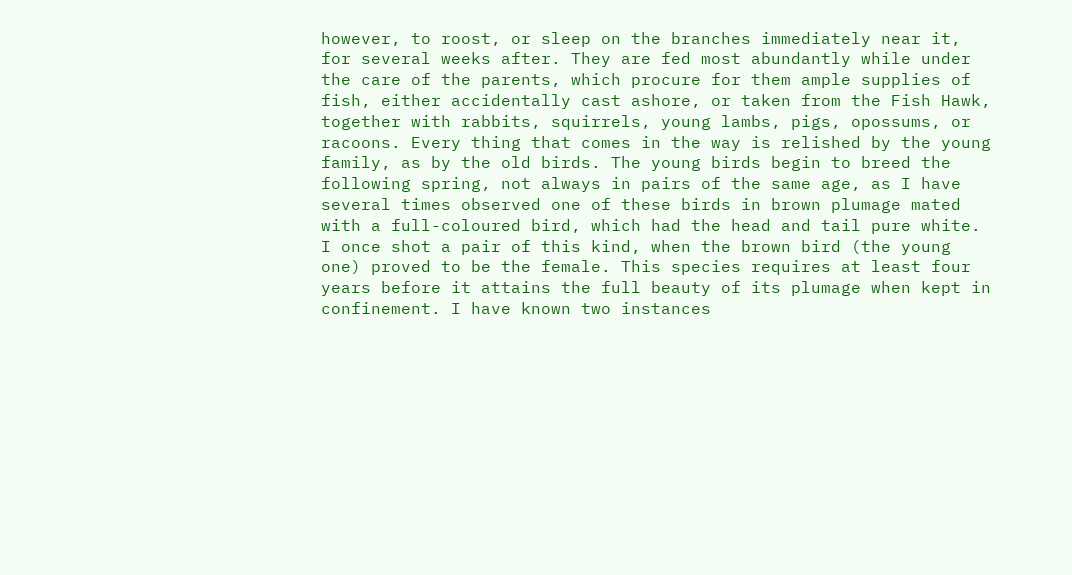however, to roost, or sleep on the branches immediately near it, for several weeks after. They are fed most abundantly while under the care of the parents, which procure for them ample supplies of fish, either accidentally cast ashore, or taken from the Fish Hawk, together with rabbits, squirrels, young lambs, pigs, opossums, or racoons. Every thing that comes in the way is relished by the young family, as by the old birds. The young birds begin to breed the following spring, not always in pairs of the same age, as I have several times observed one of these birds in brown plumage mated with a full-coloured bird, which had the head and tail pure white. I once shot a pair of this kind, when the brown bird (the young one) proved to be the female. This species requires at least four years before it attains the full beauty of its plumage when kept in confinement. I have known two instances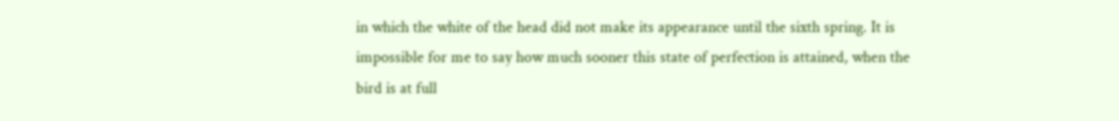in which the white of the head did not make its appearance until the sixth spring. It is impossible for me to say how much sooner this state of perfection is attained, when the bird is at full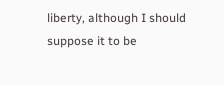liberty, although I should suppose it to be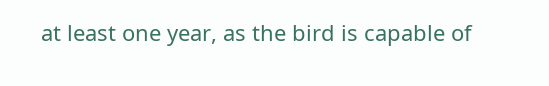at least one year, as the bird is capable of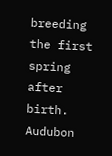breeding the first spring after birth. Audubon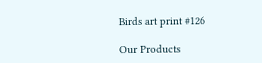Birds art print #126

Our Products